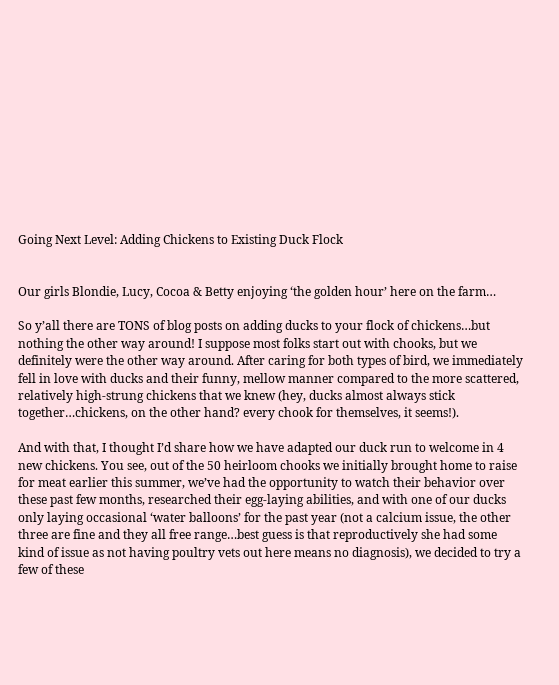Going Next Level: Adding Chickens to Existing Duck Flock


Our girls Blondie, Lucy, Cocoa & Betty enjoying ‘the golden hour’ here on the farm…

So y’all there are TONS of blog posts on adding ducks to your flock of chickens…but nothing the other way around! I suppose most folks start out with chooks, but we definitely were the other way around. After caring for both types of bird, we immediately fell in love with ducks and their funny, mellow manner compared to the more scattered, relatively high-strung chickens that we knew (hey, ducks almost always stick together…chickens, on the other hand? every chook for themselves, it seems!).

And with that, I thought I’d share how we have adapted our duck run to welcome in 4 new chickens. You see, out of the 50 heirloom chooks we initially brought home to raise for meat earlier this summer, we’ve had the opportunity to watch their behavior over these past few months, researched their egg-laying abilities, and with one of our ducks only laying occasional ‘water balloons’ for the past year (not a calcium issue, the other three are fine and they all free range…best guess is that reproductively she had some kind of issue as not having poultry vets out here means no diagnosis), we decided to try a few of these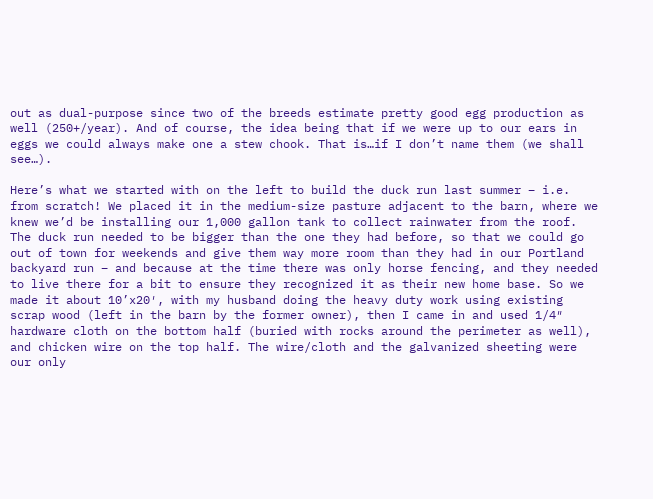out as dual-purpose since two of the breeds estimate pretty good egg production as well (250+/year). And of course, the idea being that if we were up to our ears in eggs we could always make one a stew chook. That is…if I don’t name them (we shall see…).

Here’s what we started with on the left to build the duck run last summer – i.e. from scratch! We placed it in the medium-size pasture adjacent to the barn, where we knew we’d be installing our 1,000 gallon tank to collect rainwater from the roof. The duck run needed to be bigger than the one they had before, so that we could go out of town for weekends and give them way more room than they had in our Portland backyard run – and because at the time there was only horse fencing, and they needed to live there for a bit to ensure they recognized it as their new home base. So we made it about 10’x20′, with my husband doing the heavy duty work using existing scrap wood (left in the barn by the former owner), then I came in and used 1/4″ hardware cloth on the bottom half (buried with rocks around the perimeter as well), and chicken wire on the top half. The wire/cloth and the galvanized sheeting were our only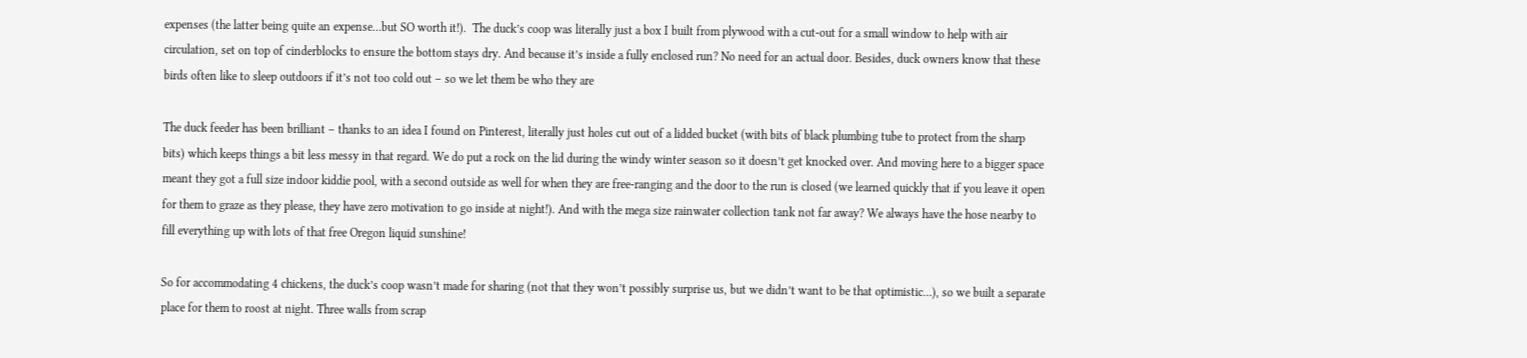expenses (the latter being quite an expense…but SO worth it!).  The duck’s coop was literally just a box I built from plywood with a cut-out for a small window to help with air circulation, set on top of cinderblocks to ensure the bottom stays dry. And because it’s inside a fully enclosed run? No need for an actual door. Besides, duck owners know that these birds often like to sleep outdoors if it’s not too cold out – so we let them be who they are

The duck feeder has been brilliant – thanks to an idea I found on Pinterest, literally just holes cut out of a lidded bucket (with bits of black plumbing tube to protect from the sharp bits) which keeps things a bit less messy in that regard. We do put a rock on the lid during the windy winter season so it doesn’t get knocked over. And moving here to a bigger space meant they got a full size indoor kiddie pool, with a second outside as well for when they are free-ranging and the door to the run is closed (we learned quickly that if you leave it open for them to graze as they please, they have zero motivation to go inside at night!). And with the mega size rainwater collection tank not far away? We always have the hose nearby to fill everything up with lots of that free Oregon liquid sunshine!

So for accommodating 4 chickens, the duck’s coop wasn’t made for sharing (not that they won’t possibly surprise us, but we didn’t want to be that optimistic…), so we built a separate place for them to roost at night. Three walls from scrap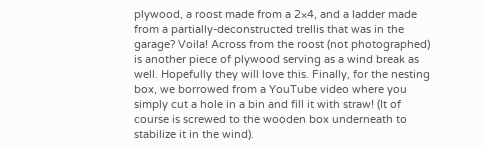plywood, a roost made from a 2×4, and a ladder made from a partially-deconstructed trellis that was in the garage? Voila! Across from the roost (not photographed) is another piece of plywood serving as a wind break as well. Hopefully they will love this. Finally, for the nesting box, we borrowed from a YouTube video where you simply cut a hole in a bin and fill it with straw! (It of course is screwed to the wooden box underneath to stabilize it in the wind).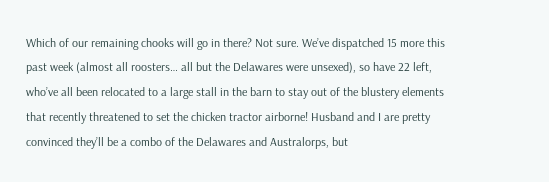Which of our remaining chooks will go in there? Not sure. We’ve dispatched 15 more this past week (almost all roosters… all but the Delawares were unsexed), so have 22 left, who’ve all been relocated to a large stall in the barn to stay out of the blustery elements that recently threatened to set the chicken tractor airborne! Husband and I are pretty convinced they’ll be a combo of the Delawares and Australorps, but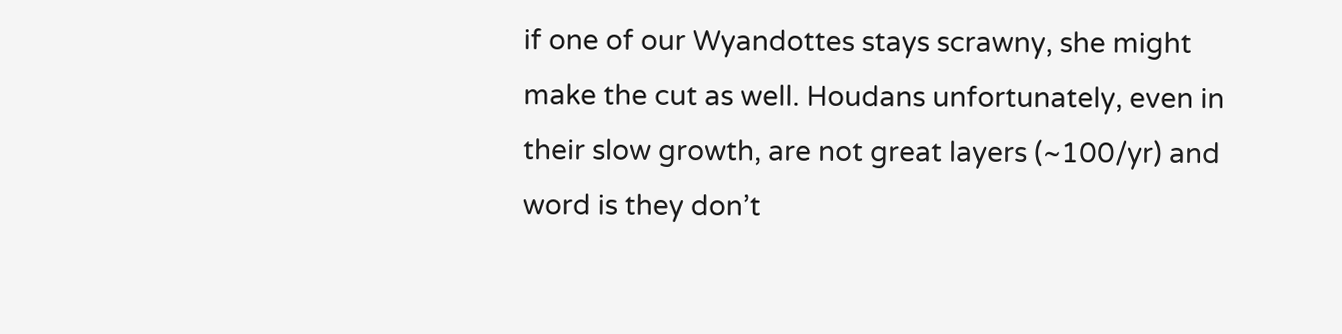if one of our Wyandottes stays scrawny, she might make the cut as well. Houdans unfortunately, even in their slow growth, are not great layers (~100/yr) and word is they don’t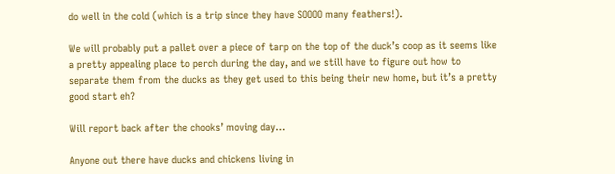do well in the cold (which is a trip since they have SOOOO many feathers!).

We will probably put a pallet over a piece of tarp on the top of the duck’s coop as it seems like a pretty appealing place to perch during the day, and we still have to figure out how to separate them from the ducks as they get used to this being their new home, but it’s a pretty good start eh?

Will report back after the chooks’ moving day…

Anyone out there have ducks and chickens living in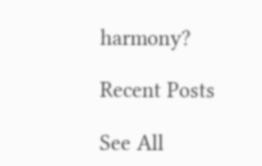harmony?

Recent Posts

See All